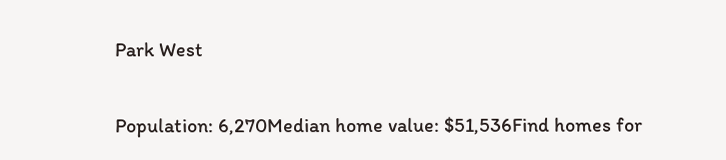Park West

Population: 6,270Median home value: $51,536Find homes for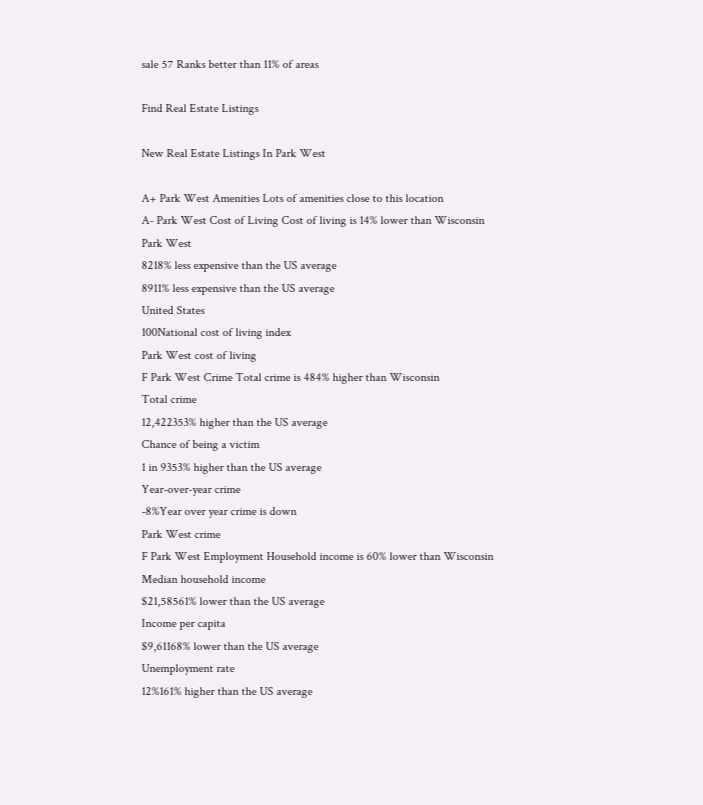sale 57 Ranks better than 11% of areas

Find Real Estate Listings

New Real Estate Listings In Park West

A+ Park West Amenities Lots of amenities close to this location
A- Park West Cost of Living Cost of living is 14% lower than Wisconsin
Park West
8218% less expensive than the US average
8911% less expensive than the US average
United States
100National cost of living index
Park West cost of living
F Park West Crime Total crime is 484% higher than Wisconsin
Total crime
12,422353% higher than the US average
Chance of being a victim
1 in 9353% higher than the US average
Year-over-year crime
-8%Year over year crime is down
Park West crime
F Park West Employment Household income is 60% lower than Wisconsin
Median household income
$21,58561% lower than the US average
Income per capita
$9,61168% lower than the US average
Unemployment rate
12%161% higher than the US average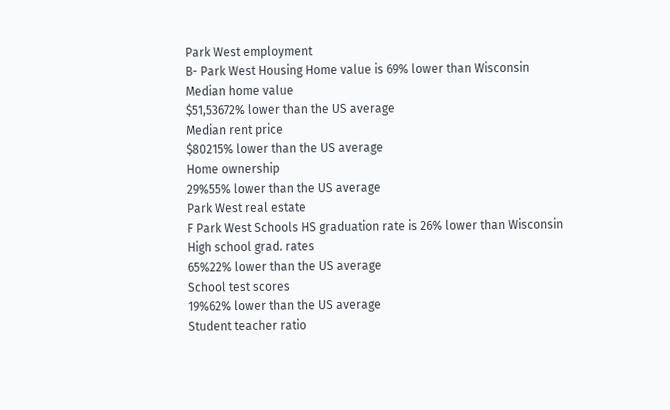Park West employment
B- Park West Housing Home value is 69% lower than Wisconsin
Median home value
$51,53672% lower than the US average
Median rent price
$80215% lower than the US average
Home ownership
29%55% lower than the US average
Park West real estate
F Park West Schools HS graduation rate is 26% lower than Wisconsin
High school grad. rates
65%22% lower than the US average
School test scores
19%62% lower than the US average
Student teacher ratio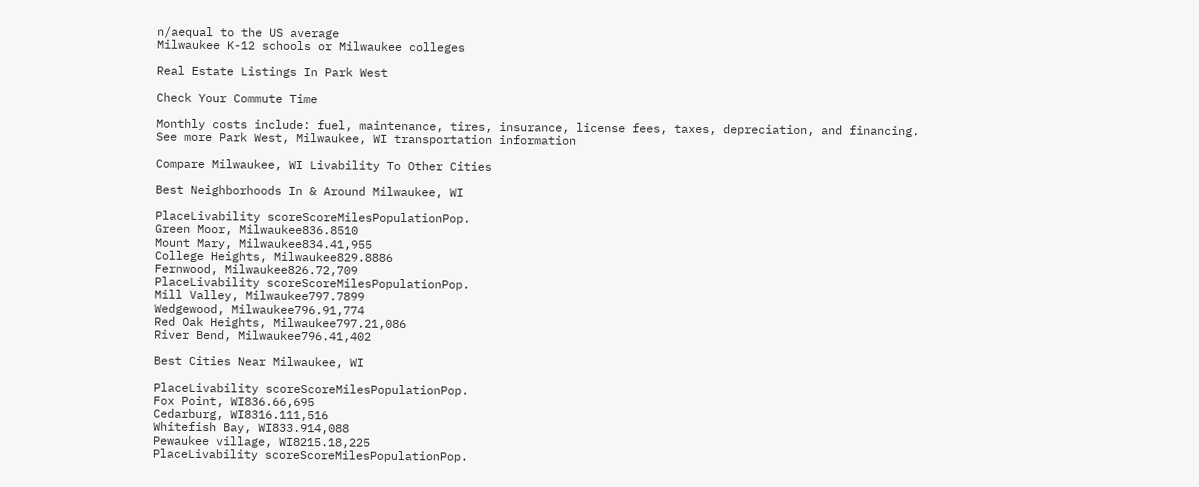n/aequal to the US average
Milwaukee K-12 schools or Milwaukee colleges

Real Estate Listings In Park West

Check Your Commute Time

Monthly costs include: fuel, maintenance, tires, insurance, license fees, taxes, depreciation, and financing.
See more Park West, Milwaukee, WI transportation information

Compare Milwaukee, WI Livability To Other Cities

Best Neighborhoods In & Around Milwaukee, WI

PlaceLivability scoreScoreMilesPopulationPop.
Green Moor, Milwaukee836.8510
Mount Mary, Milwaukee834.41,955
College Heights, Milwaukee829.8886
Fernwood, Milwaukee826.72,709
PlaceLivability scoreScoreMilesPopulationPop.
Mill Valley, Milwaukee797.7899
Wedgewood, Milwaukee796.91,774
Red Oak Heights, Milwaukee797.21,086
River Bend, Milwaukee796.41,402

Best Cities Near Milwaukee, WI

PlaceLivability scoreScoreMilesPopulationPop.
Fox Point, WI836.66,695
Cedarburg, WI8316.111,516
Whitefish Bay, WI833.914,088
Pewaukee village, WI8215.18,225
PlaceLivability scoreScoreMilesPopulationPop.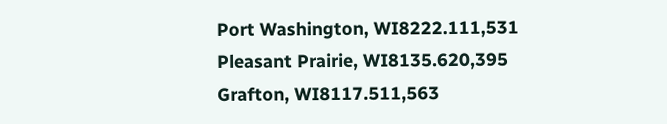Port Washington, WI8222.111,531
Pleasant Prairie, WI8135.620,395
Grafton, WI8117.511,563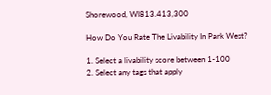Shorewood, WI813.413,300

How Do You Rate The Livability In Park West?

1. Select a livability score between 1-100
2. Select any tags that apply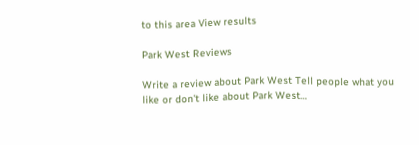to this area View results

Park West Reviews

Write a review about Park West Tell people what you like or don't like about Park West…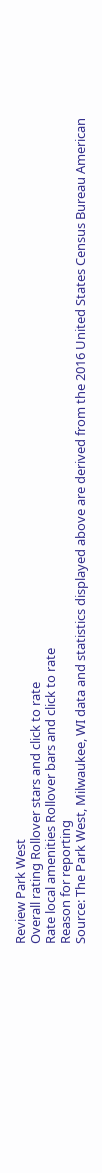Review Park West
Overall rating Rollover stars and click to rate
Rate local amenities Rollover bars and click to rate
Reason for reporting
Source: The Park West, Milwaukee, WI data and statistics displayed above are derived from the 2016 United States Census Bureau American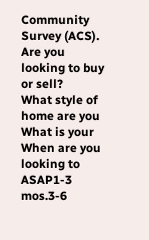Community Survey (ACS).
Are you looking to buy or sell?
What style of home are you
What is your
When are you looking to
ASAP1-3 mos.3-6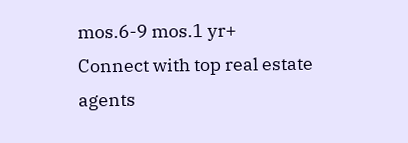mos.6-9 mos.1 yr+
Connect with top real estate agents